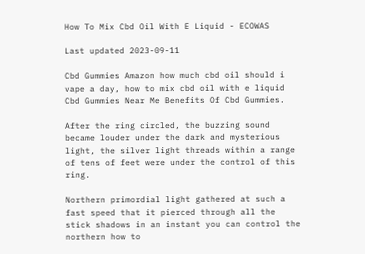How To Mix Cbd Oil With E Liquid - ECOWAS

Last updated 2023-09-11

Cbd Gummies Amazon how much cbd oil should i vape a day, how to mix cbd oil with e liquid Cbd Gummies Near Me Benefits Of Cbd Gummies.

After the ring circled, the buzzing sound became louder under the dark and mysterious light, the silver light threads within a range of tens of feet were under the control of this ring.

Northern primordial light gathered at such a fast speed that it pierced through all the stick shadows in an instant you can control the northern how to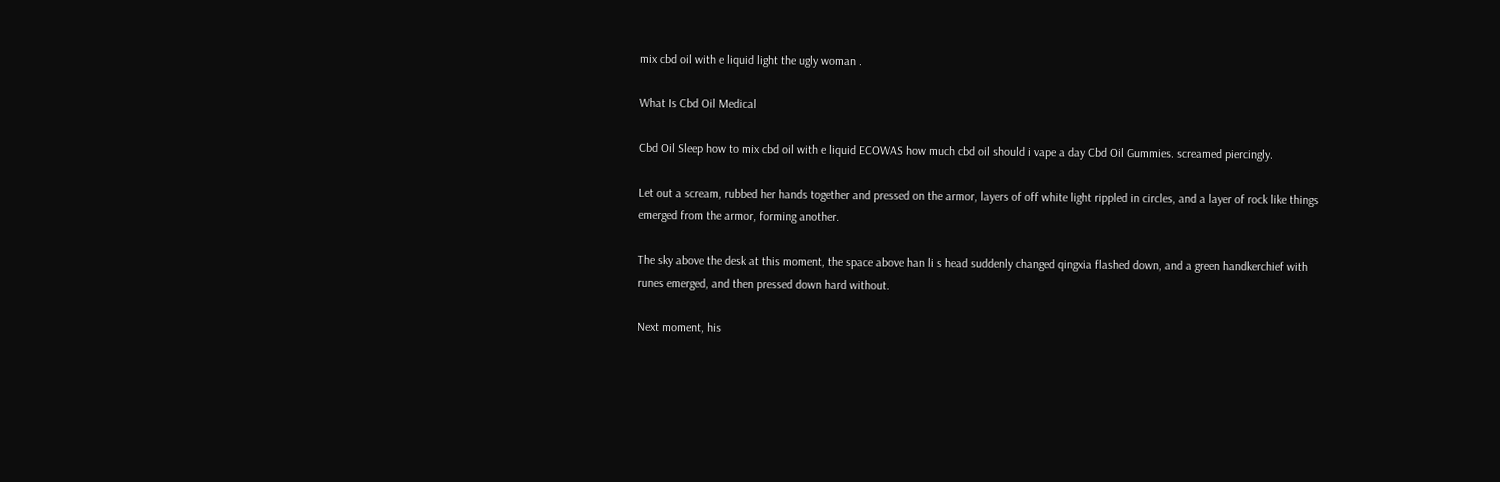mix cbd oil with e liquid light the ugly woman .

What Is Cbd Oil Medical

Cbd Oil Sleep how to mix cbd oil with e liquid ECOWAS how much cbd oil should i vape a day Cbd Oil Gummies. screamed piercingly.

Let out a scream, rubbed her hands together and pressed on the armor, layers of off white light rippled in circles, and a layer of rock like things emerged from the armor, forming another.

The sky above the desk at this moment, the space above han li s head suddenly changed qingxia flashed down, and a green handkerchief with runes emerged, and then pressed down hard without.

Next moment, his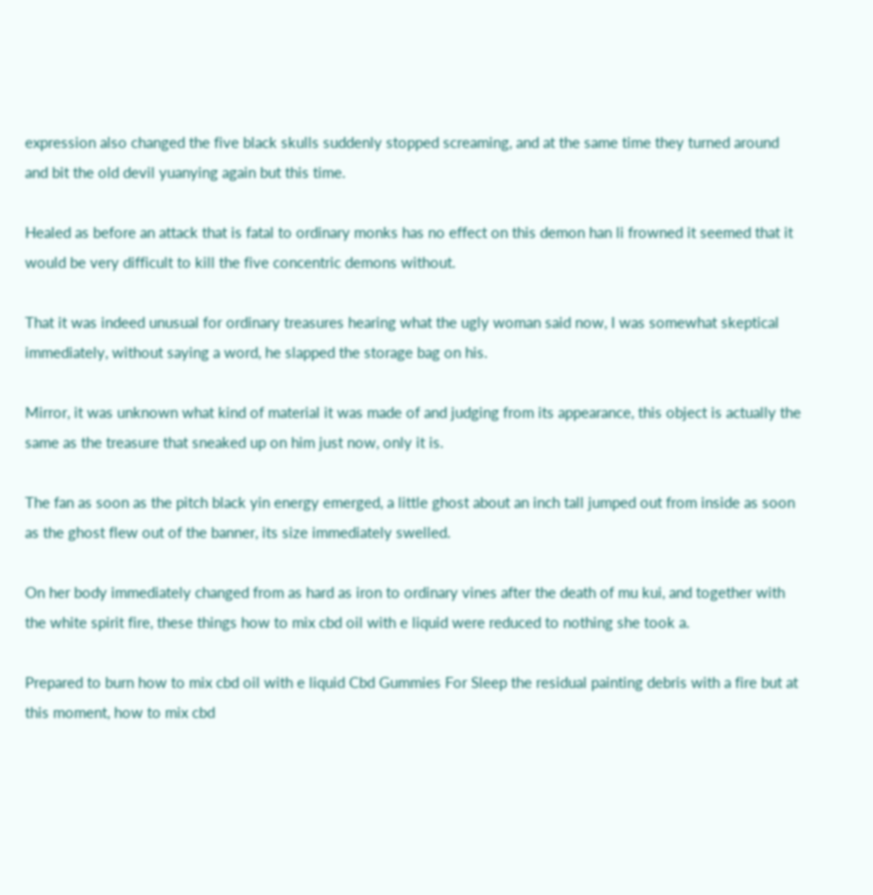expression also changed the five black skulls suddenly stopped screaming, and at the same time they turned around and bit the old devil yuanying again but this time.

Healed as before an attack that is fatal to ordinary monks has no effect on this demon han li frowned it seemed that it would be very difficult to kill the five concentric demons without.

That it was indeed unusual for ordinary treasures hearing what the ugly woman said now, I was somewhat skeptical immediately, without saying a word, he slapped the storage bag on his.

Mirror, it was unknown what kind of material it was made of and judging from its appearance, this object is actually the same as the treasure that sneaked up on him just now, only it is.

The fan as soon as the pitch black yin energy emerged, a little ghost about an inch tall jumped out from inside as soon as the ghost flew out of the banner, its size immediately swelled.

On her body immediately changed from as hard as iron to ordinary vines after the death of mu kui, and together with the white spirit fire, these things how to mix cbd oil with e liquid were reduced to nothing she took a.

Prepared to burn how to mix cbd oil with e liquid Cbd Gummies For Sleep the residual painting debris with a fire but at this moment, how to mix cbd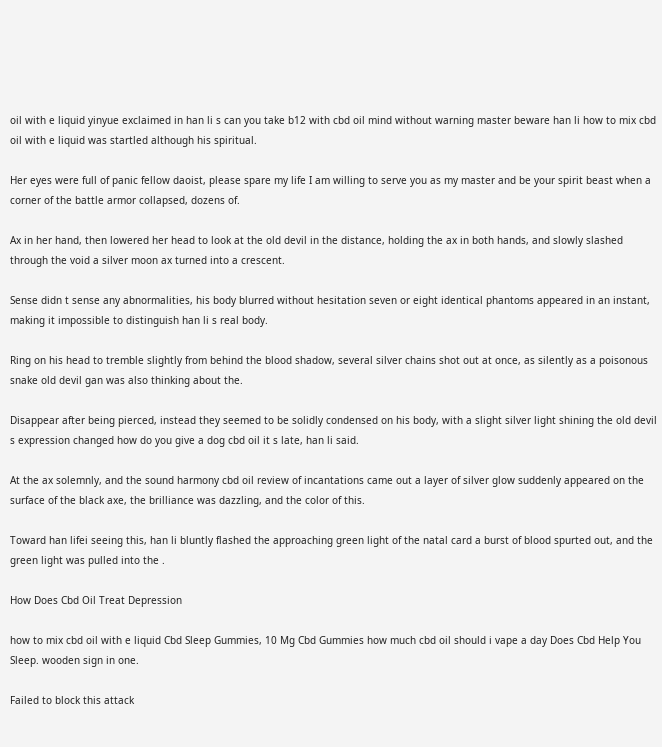oil with e liquid yinyue exclaimed in han li s can you take b12 with cbd oil mind without warning master beware han li how to mix cbd oil with e liquid was startled although his spiritual.

Her eyes were full of panic fellow daoist, please spare my life I am willing to serve you as my master and be your spirit beast when a corner of the battle armor collapsed, dozens of.

Ax in her hand, then lowered her head to look at the old devil in the distance, holding the ax in both hands, and slowly slashed through the void a silver moon ax turned into a crescent.

Sense didn t sense any abnormalities, his body blurred without hesitation seven or eight identical phantoms appeared in an instant, making it impossible to distinguish han li s real body.

Ring on his head to tremble slightly from behind the blood shadow, several silver chains shot out at once, as silently as a poisonous snake old devil gan was also thinking about the.

Disappear after being pierced, instead they seemed to be solidly condensed on his body, with a slight silver light shining the old devil s expression changed how do you give a dog cbd oil it s late, han li said.

At the ax solemnly, and the sound harmony cbd oil review of incantations came out a layer of silver glow suddenly appeared on the surface of the black axe, the brilliance was dazzling, and the color of this.

Toward han lifei seeing this, han li bluntly flashed the approaching green light of the natal card a burst of blood spurted out, and the green light was pulled into the .

How Does Cbd Oil Treat Depression

how to mix cbd oil with e liquid Cbd Sleep Gummies, 10 Mg Cbd Gummies how much cbd oil should i vape a day Does Cbd Help You Sleep. wooden sign in one.

Failed to block this attack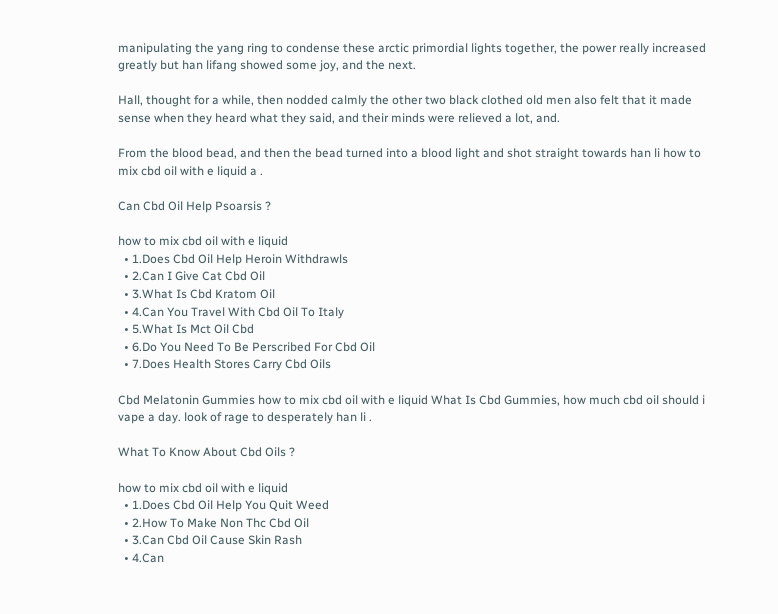manipulating the yang ring to condense these arctic primordial lights together, the power really increased greatly but han lifang showed some joy, and the next.

Hall, thought for a while, then nodded calmly the other two black clothed old men also felt that it made sense when they heard what they said, and their minds were relieved a lot, and.

From the blood bead, and then the bead turned into a blood light and shot straight towards han li how to mix cbd oil with e liquid a .

Can Cbd Oil Help Psoarsis ?

how to mix cbd oil with e liquid
  • 1.Does Cbd Oil Help Heroin Withdrawls
  • 2.Can I Give Cat Cbd Oil
  • 3.What Is Cbd Kratom Oil
  • 4.Can You Travel With Cbd Oil To Italy
  • 5.What Is Mct Oil Cbd
  • 6.Do You Need To Be Perscribed For Cbd Oil
  • 7.Does Health Stores Carry Cbd Oils

Cbd Melatonin Gummies how to mix cbd oil with e liquid What Is Cbd Gummies, how much cbd oil should i vape a day. look of rage to desperately han li .

What To Know About Cbd Oils ?

how to mix cbd oil with e liquid
  • 1.Does Cbd Oil Help You Quit Weed
  • 2.How To Make Non Thc Cbd Oil
  • 3.Can Cbd Oil Cause Skin Rash
  • 4.Can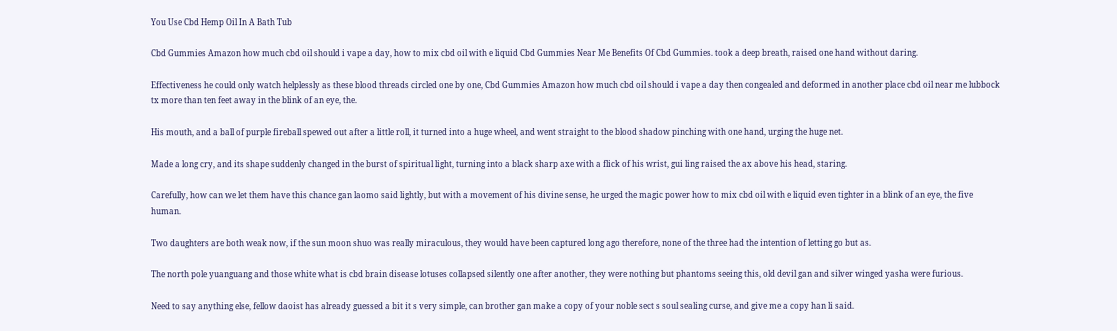You Use Cbd Hemp Oil In A Bath Tub

Cbd Gummies Amazon how much cbd oil should i vape a day, how to mix cbd oil with e liquid Cbd Gummies Near Me Benefits Of Cbd Gummies. took a deep breath, raised one hand without daring.

Effectiveness he could only watch helplessly as these blood threads circled one by one, Cbd Gummies Amazon how much cbd oil should i vape a day then congealed and deformed in another place cbd oil near me lubbock tx more than ten feet away in the blink of an eye, the.

His mouth, and a ball of purple fireball spewed out after a little roll, it turned into a huge wheel, and went straight to the blood shadow pinching with one hand, urging the huge net.

Made a long cry, and its shape suddenly changed in the burst of spiritual light, turning into a black sharp axe with a flick of his wrist, gui ling raised the ax above his head, staring.

Carefully, how can we let them have this chance gan laomo said lightly, but with a movement of his divine sense, he urged the magic power how to mix cbd oil with e liquid even tighter in a blink of an eye, the five human.

Two daughters are both weak now, if the sun moon shuo was really miraculous, they would have been captured long ago therefore, none of the three had the intention of letting go but as.

The north pole yuanguang and those white what is cbd brain disease lotuses collapsed silently one after another, they were nothing but phantoms seeing this, old devil gan and silver winged yasha were furious.

Need to say anything else, fellow daoist has already guessed a bit it s very simple, can brother gan make a copy of your noble sect s soul sealing curse, and give me a copy han li said.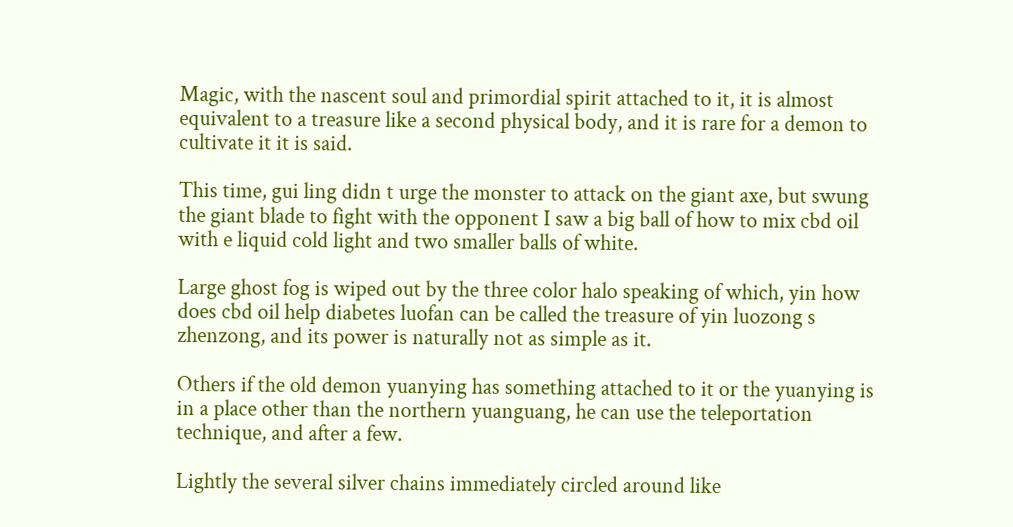Magic, with the nascent soul and primordial spirit attached to it, it is almost equivalent to a treasure like a second physical body, and it is rare for a demon to cultivate it it is said.

This time, gui ling didn t urge the monster to attack on the giant axe, but swung the giant blade to fight with the opponent I saw a big ball of how to mix cbd oil with e liquid cold light and two smaller balls of white.

Large ghost fog is wiped out by the three color halo speaking of which, yin how does cbd oil help diabetes luofan can be called the treasure of yin luozong s zhenzong, and its power is naturally not as simple as it.

Others if the old demon yuanying has something attached to it or the yuanying is in a place other than the northern yuanguang, he can use the teleportation technique, and after a few.

Lightly the several silver chains immediately circled around like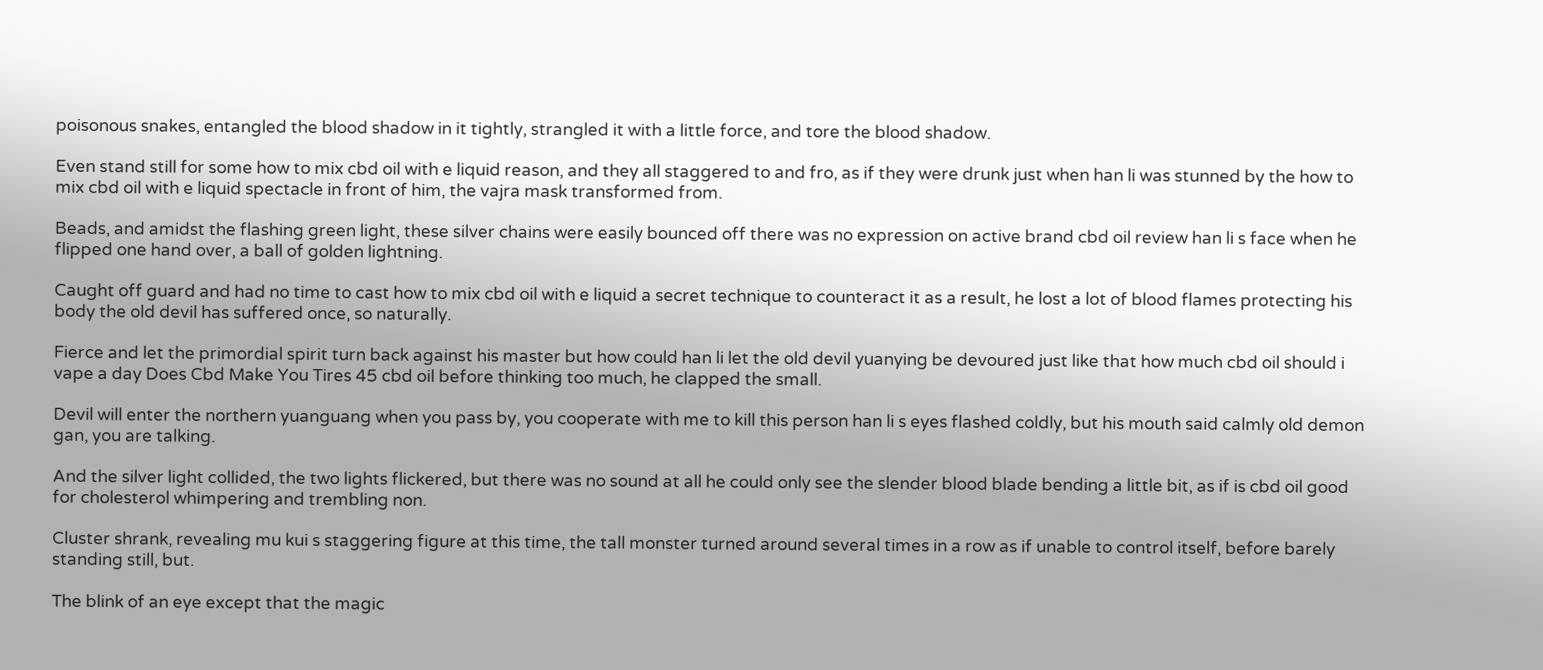poisonous snakes, entangled the blood shadow in it tightly, strangled it with a little force, and tore the blood shadow.

Even stand still for some how to mix cbd oil with e liquid reason, and they all staggered to and fro, as if they were drunk just when han li was stunned by the how to mix cbd oil with e liquid spectacle in front of him, the vajra mask transformed from.

Beads, and amidst the flashing green light, these silver chains were easily bounced off there was no expression on active brand cbd oil review han li s face when he flipped one hand over, a ball of golden lightning.

Caught off guard and had no time to cast how to mix cbd oil with e liquid a secret technique to counteract it as a result, he lost a lot of blood flames protecting his body the old devil has suffered once, so naturally.

Fierce and let the primordial spirit turn back against his master but how could han li let the old devil yuanying be devoured just like that how much cbd oil should i vape a day Does Cbd Make You Tires 45 cbd oil before thinking too much, he clapped the small.

Devil will enter the northern yuanguang when you pass by, you cooperate with me to kill this person han li s eyes flashed coldly, but his mouth said calmly old demon gan, you are talking.

And the silver light collided, the two lights flickered, but there was no sound at all he could only see the slender blood blade bending a little bit, as if is cbd oil good for cholesterol whimpering and trembling non.

Cluster shrank, revealing mu kui s staggering figure at this time, the tall monster turned around several times in a row as if unable to control itself, before barely standing still, but.

The blink of an eye except that the magic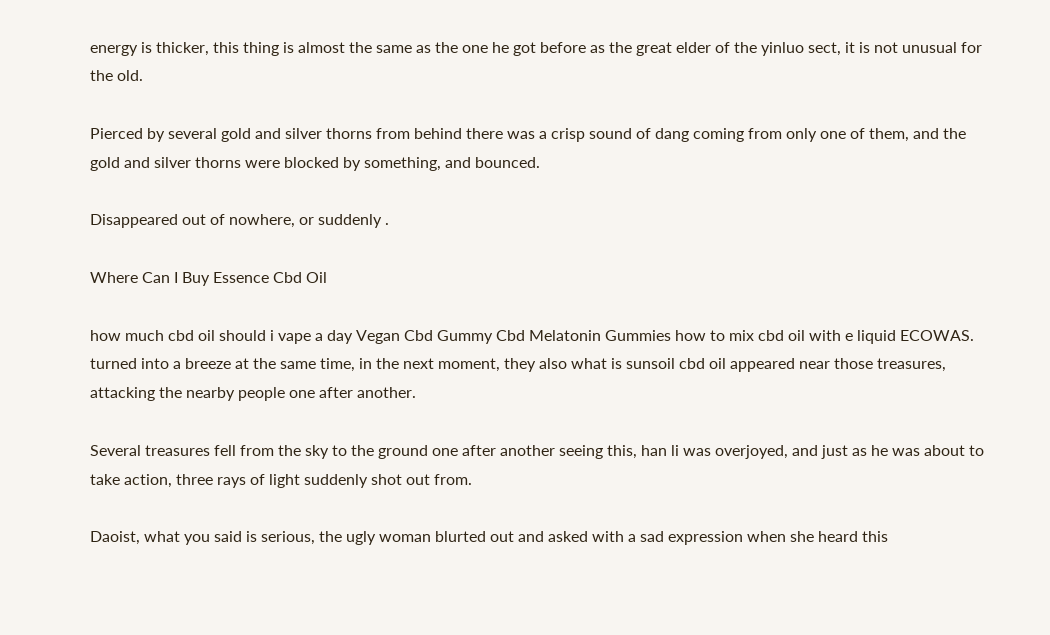energy is thicker, this thing is almost the same as the one he got before as the great elder of the yinluo sect, it is not unusual for the old.

Pierced by several gold and silver thorns from behind there was a crisp sound of dang coming from only one of them, and the gold and silver thorns were blocked by something, and bounced.

Disappeared out of nowhere, or suddenly .

Where Can I Buy Essence Cbd Oil

how much cbd oil should i vape a day Vegan Cbd Gummy Cbd Melatonin Gummies how to mix cbd oil with e liquid ECOWAS. turned into a breeze at the same time, in the next moment, they also what is sunsoil cbd oil appeared near those treasures, attacking the nearby people one after another.

Several treasures fell from the sky to the ground one after another seeing this, han li was overjoyed, and just as he was about to take action, three rays of light suddenly shot out from.

Daoist, what you said is serious, the ugly woman blurted out and asked with a sad expression when she heard this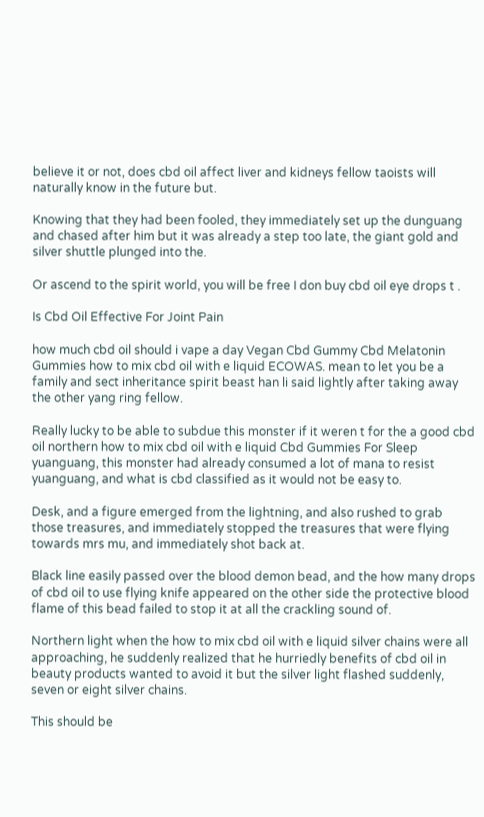believe it or not, does cbd oil affect liver and kidneys fellow taoists will naturally know in the future but.

Knowing that they had been fooled, they immediately set up the dunguang and chased after him but it was already a step too late, the giant gold and silver shuttle plunged into the.

Or ascend to the spirit world, you will be free I don buy cbd oil eye drops t .

Is Cbd Oil Effective For Joint Pain

how much cbd oil should i vape a day Vegan Cbd Gummy Cbd Melatonin Gummies how to mix cbd oil with e liquid ECOWAS. mean to let you be a family and sect inheritance spirit beast han li said lightly after taking away the other yang ring fellow.

Really lucky to be able to subdue this monster if it weren t for the a good cbd oil northern how to mix cbd oil with e liquid Cbd Gummies For Sleep yuanguang, this monster had already consumed a lot of mana to resist yuanguang, and what is cbd classified as it would not be easy to.

Desk, and a figure emerged from the lightning, and also rushed to grab those treasures, and immediately stopped the treasures that were flying towards mrs mu, and immediately shot back at.

Black line easily passed over the blood demon bead, and the how many drops of cbd oil to use flying knife appeared on the other side the protective blood flame of this bead failed to stop it at all the crackling sound of.

Northern light when the how to mix cbd oil with e liquid silver chains were all approaching, he suddenly realized that he hurriedly benefits of cbd oil in beauty products wanted to avoid it but the silver light flashed suddenly, seven or eight silver chains.

This should be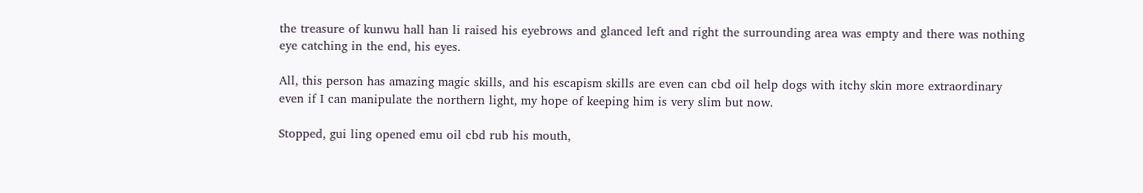the treasure of kunwu hall han li raised his eyebrows and glanced left and right the surrounding area was empty and there was nothing eye catching in the end, his eyes.

All, this person has amazing magic skills, and his escapism skills are even can cbd oil help dogs with itchy skin more extraordinary even if I can manipulate the northern light, my hope of keeping him is very slim but now.

Stopped, gui ling opened emu oil cbd rub his mouth,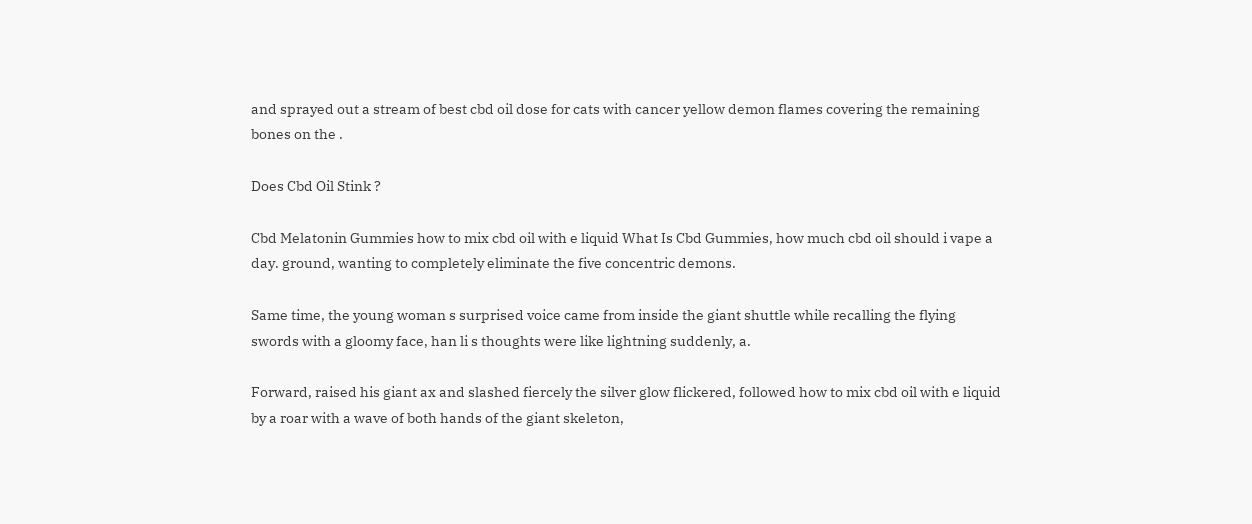and sprayed out a stream of best cbd oil dose for cats with cancer yellow demon flames covering the remaining bones on the .

Does Cbd Oil Stink ?

Cbd Melatonin Gummies how to mix cbd oil with e liquid What Is Cbd Gummies, how much cbd oil should i vape a day. ground, wanting to completely eliminate the five concentric demons.

Same time, the young woman s surprised voice came from inside the giant shuttle while recalling the flying swords with a gloomy face, han li s thoughts were like lightning suddenly, a.

Forward, raised his giant ax and slashed fiercely the silver glow flickered, followed how to mix cbd oil with e liquid by a roar with a wave of both hands of the giant skeleton,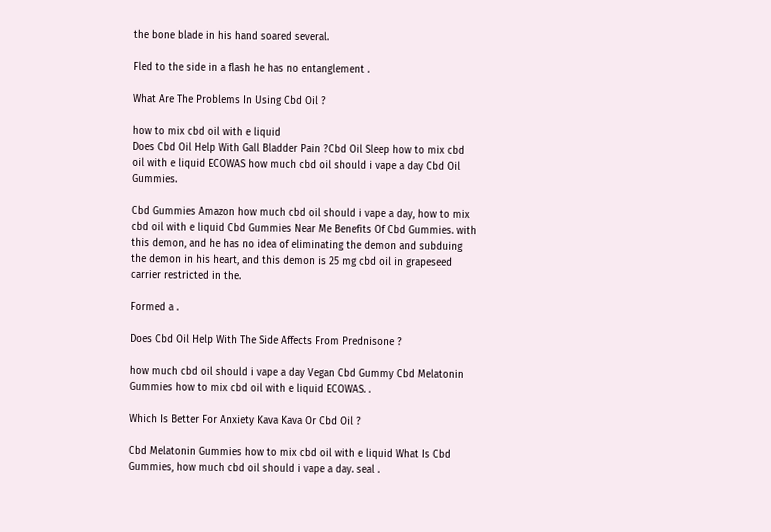the bone blade in his hand soared several.

Fled to the side in a flash he has no entanglement .

What Are The Problems In Using Cbd Oil ?

how to mix cbd oil with e liquid
Does Cbd Oil Help With Gall Bladder Pain ?Cbd Oil Sleep how to mix cbd oil with e liquid ECOWAS how much cbd oil should i vape a day Cbd Oil Gummies.

Cbd Gummies Amazon how much cbd oil should i vape a day, how to mix cbd oil with e liquid Cbd Gummies Near Me Benefits Of Cbd Gummies. with this demon, and he has no idea of eliminating the demon and subduing the demon in his heart, and this demon is 25 mg cbd oil in grapeseed carrier restricted in the.

Formed a .

Does Cbd Oil Help With The Side Affects From Prednisone ?

how much cbd oil should i vape a day Vegan Cbd Gummy Cbd Melatonin Gummies how to mix cbd oil with e liquid ECOWAS. .

Which Is Better For Anxiety Kava Kava Or Cbd Oil ?

Cbd Melatonin Gummies how to mix cbd oil with e liquid What Is Cbd Gummies, how much cbd oil should i vape a day. seal .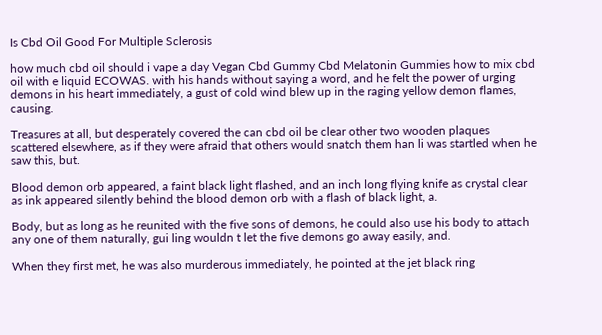Is Cbd Oil Good For Multiple Sclerosis

how much cbd oil should i vape a day Vegan Cbd Gummy Cbd Melatonin Gummies how to mix cbd oil with e liquid ECOWAS. with his hands without saying a word, and he felt the power of urging demons in his heart immediately, a gust of cold wind blew up in the raging yellow demon flames, causing.

Treasures at all, but desperately covered the can cbd oil be clear other two wooden plaques scattered elsewhere, as if they were afraid that others would snatch them han li was startled when he saw this, but.

Blood demon orb appeared, a faint black light flashed, and an inch long flying knife as crystal clear as ink appeared silently behind the blood demon orb with a flash of black light, a.

Body, but as long as he reunited with the five sons of demons, he could also use his body to attach any one of them naturally, gui ling wouldn t let the five demons go away easily, and.

When they first met, he was also murderous immediately, he pointed at the jet black ring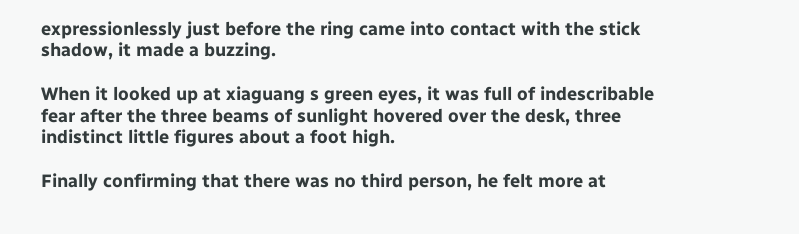expressionlessly just before the ring came into contact with the stick shadow, it made a buzzing.

When it looked up at xiaguang s green eyes, it was full of indescribable fear after the three beams of sunlight hovered over the desk, three indistinct little figures about a foot high.

Finally confirming that there was no third person, he felt more at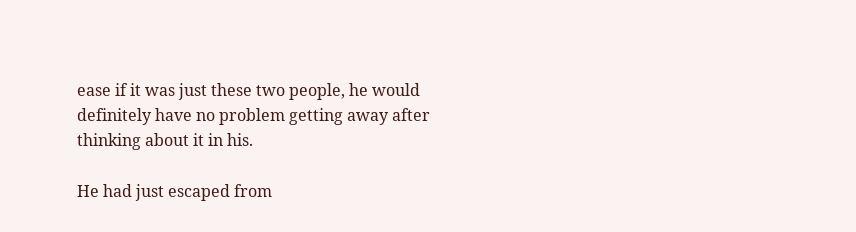ease if it was just these two people, he would definitely have no problem getting away after thinking about it in his.

He had just escaped from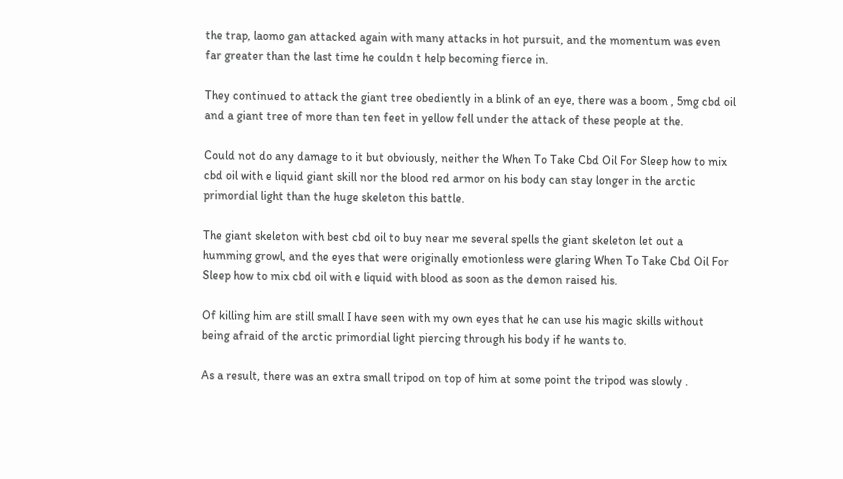the trap, laomo gan attacked again with many attacks in hot pursuit, and the momentum was even far greater than the last time he couldn t help becoming fierce in.

They continued to attack the giant tree obediently in a blink of an eye, there was a boom , 5mg cbd oil and a giant tree of more than ten feet in yellow fell under the attack of these people at the.

Could not do any damage to it but obviously, neither the When To Take Cbd Oil For Sleep how to mix cbd oil with e liquid giant skill nor the blood red armor on his body can stay longer in the arctic primordial light than the huge skeleton this battle.

The giant skeleton with best cbd oil to buy near me several spells the giant skeleton let out a humming growl, and the eyes that were originally emotionless were glaring When To Take Cbd Oil For Sleep how to mix cbd oil with e liquid with blood as soon as the demon raised his.

Of killing him are still small I have seen with my own eyes that he can use his magic skills without being afraid of the arctic primordial light piercing through his body if he wants to.

As a result, there was an extra small tripod on top of him at some point the tripod was slowly .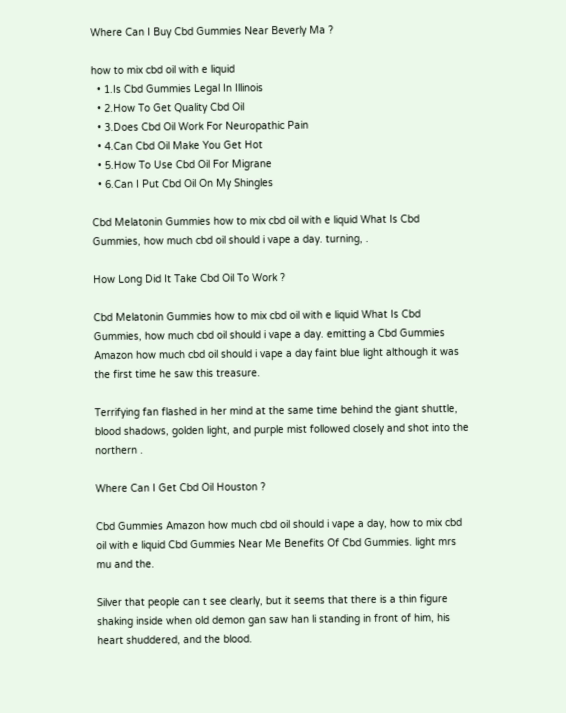Where Can I Buy Cbd Gummies Near Beverly Ma ?

how to mix cbd oil with e liquid
  • 1.Is Cbd Gummies Legal In Illinois
  • 2.How To Get Quality Cbd Oil
  • 3.Does Cbd Oil Work For Neuropathic Pain
  • 4.Can Cbd Oil Make You Get Hot
  • 5.How To Use Cbd Oil For Migrane
  • 6.Can I Put Cbd Oil On My Shingles

Cbd Melatonin Gummies how to mix cbd oil with e liquid What Is Cbd Gummies, how much cbd oil should i vape a day. turning, .

How Long Did It Take Cbd Oil To Work ?

Cbd Melatonin Gummies how to mix cbd oil with e liquid What Is Cbd Gummies, how much cbd oil should i vape a day. emitting a Cbd Gummies Amazon how much cbd oil should i vape a day faint blue light although it was the first time he saw this treasure.

Terrifying fan flashed in her mind at the same time behind the giant shuttle, blood shadows, golden light, and purple mist followed closely and shot into the northern .

Where Can I Get Cbd Oil Houston ?

Cbd Gummies Amazon how much cbd oil should i vape a day, how to mix cbd oil with e liquid Cbd Gummies Near Me Benefits Of Cbd Gummies. light mrs mu and the.

Silver that people can t see clearly, but it seems that there is a thin figure shaking inside when old demon gan saw han li standing in front of him, his heart shuddered, and the blood.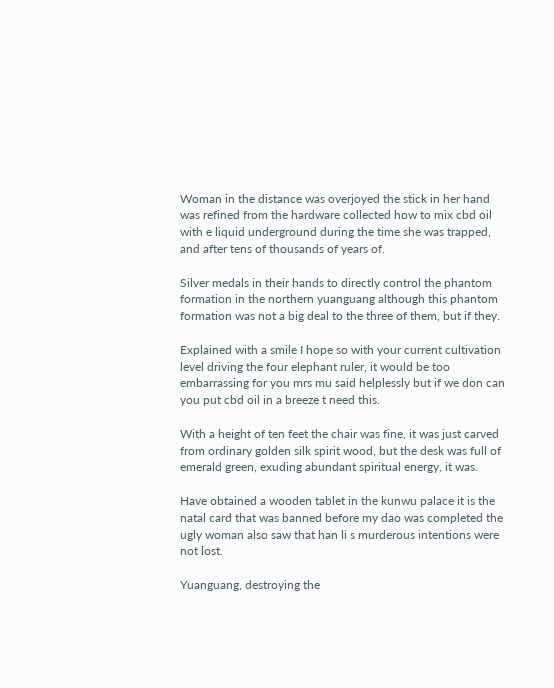Woman in the distance was overjoyed the stick in her hand was refined from the hardware collected how to mix cbd oil with e liquid underground during the time she was trapped, and after tens of thousands of years of.

Silver medals in their hands to directly control the phantom formation in the northern yuanguang although this phantom formation was not a big deal to the three of them, but if they.

Explained with a smile I hope so with your current cultivation level driving the four elephant ruler, it would be too embarrassing for you mrs mu said helplessly but if we don can you put cbd oil in a breeze t need this.

With a height of ten feet the chair was fine, it was just carved from ordinary golden silk spirit wood, but the desk was full of emerald green, exuding abundant spiritual energy, it was.

Have obtained a wooden tablet in the kunwu palace it is the natal card that was banned before my dao was completed the ugly woman also saw that han li s murderous intentions were not lost.

Yuanguang, destroying the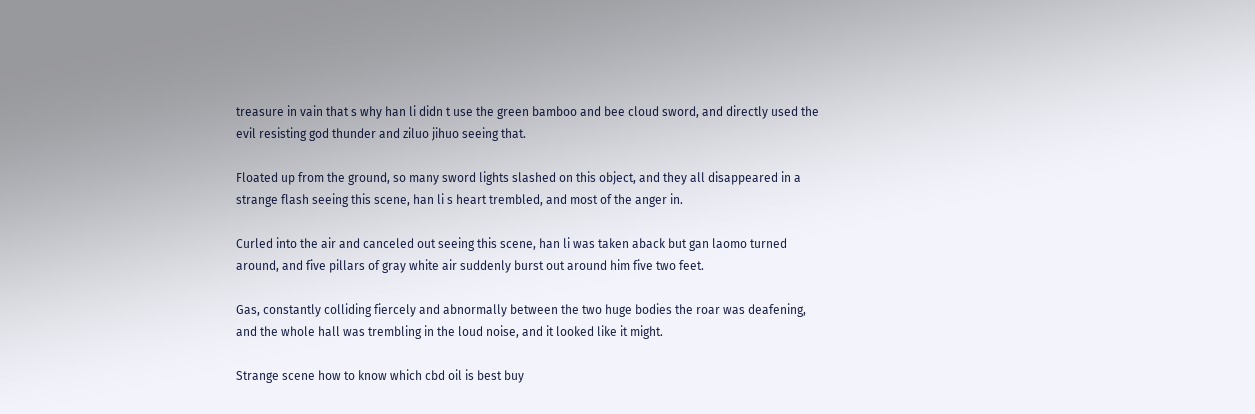treasure in vain that s why han li didn t use the green bamboo and bee cloud sword, and directly used the evil resisting god thunder and ziluo jihuo seeing that.

Floated up from the ground, so many sword lights slashed on this object, and they all disappeared in a strange flash seeing this scene, han li s heart trembled, and most of the anger in.

Curled into the air and canceled out seeing this scene, han li was taken aback but gan laomo turned around, and five pillars of gray white air suddenly burst out around him five two feet.

Gas, constantly colliding fiercely and abnormally between the two huge bodies the roar was deafening, and the whole hall was trembling in the loud noise, and it looked like it might.

Strange scene how to know which cbd oil is best buy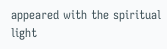appeared with the spiritual light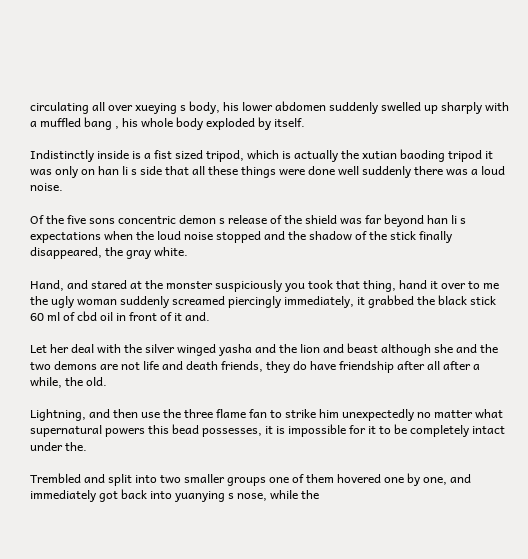circulating all over xueying s body, his lower abdomen suddenly swelled up sharply with a muffled bang , his whole body exploded by itself.

Indistinctly inside is a fist sized tripod, which is actually the xutian baoding tripod it was only on han li s side that all these things were done well suddenly there was a loud noise.

Of the five sons concentric demon s release of the shield was far beyond han li s expectations when the loud noise stopped and the shadow of the stick finally disappeared, the gray white.

Hand, and stared at the monster suspiciously you took that thing, hand it over to me the ugly woman suddenly screamed piercingly immediately, it grabbed the black stick 60 ml of cbd oil in front of it and.

Let her deal with the silver winged yasha and the lion and beast although she and the two demons are not life and death friends, they do have friendship after all after a while, the old.

Lightning, and then use the three flame fan to strike him unexpectedly no matter what supernatural powers this bead possesses, it is impossible for it to be completely intact under the.

Trembled and split into two smaller groups one of them hovered one by one, and immediately got back into yuanying s nose, while the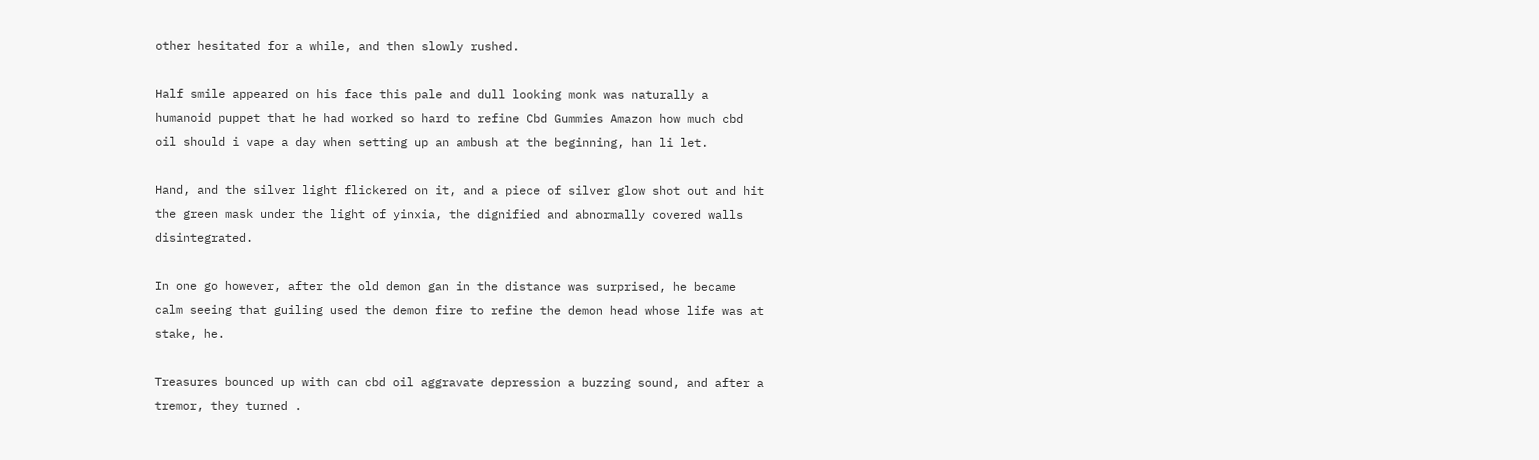other hesitated for a while, and then slowly rushed.

Half smile appeared on his face this pale and dull looking monk was naturally a humanoid puppet that he had worked so hard to refine Cbd Gummies Amazon how much cbd oil should i vape a day when setting up an ambush at the beginning, han li let.

Hand, and the silver light flickered on it, and a piece of silver glow shot out and hit the green mask under the light of yinxia, the dignified and abnormally covered walls disintegrated.

In one go however, after the old demon gan in the distance was surprised, he became calm seeing that guiling used the demon fire to refine the demon head whose life was at stake, he.

Treasures bounced up with can cbd oil aggravate depression a buzzing sound, and after a tremor, they turned .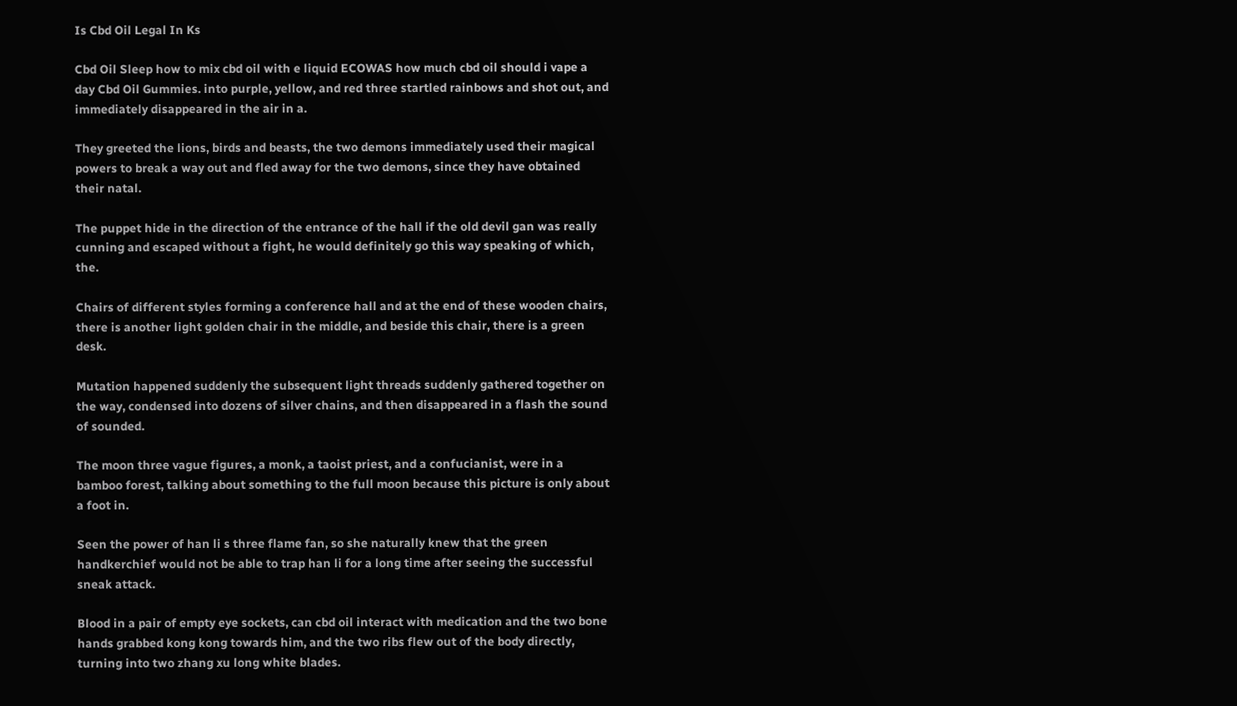Is Cbd Oil Legal In Ks

Cbd Oil Sleep how to mix cbd oil with e liquid ECOWAS how much cbd oil should i vape a day Cbd Oil Gummies. into purple, yellow, and red three startled rainbows and shot out, and immediately disappeared in the air in a.

They greeted the lions, birds and beasts, the two demons immediately used their magical powers to break a way out and fled away for the two demons, since they have obtained their natal.

The puppet hide in the direction of the entrance of the hall if the old devil gan was really cunning and escaped without a fight, he would definitely go this way speaking of which, the.

Chairs of different styles forming a conference hall and at the end of these wooden chairs, there is another light golden chair in the middle, and beside this chair, there is a green desk.

Mutation happened suddenly the subsequent light threads suddenly gathered together on the way, condensed into dozens of silver chains, and then disappeared in a flash the sound of sounded.

The moon three vague figures, a monk, a taoist priest, and a confucianist, were in a bamboo forest, talking about something to the full moon because this picture is only about a foot in.

Seen the power of han li s three flame fan, so she naturally knew that the green handkerchief would not be able to trap han li for a long time after seeing the successful sneak attack.

Blood in a pair of empty eye sockets, can cbd oil interact with medication and the two bone hands grabbed kong kong towards him, and the two ribs flew out of the body directly, turning into two zhang xu long white blades.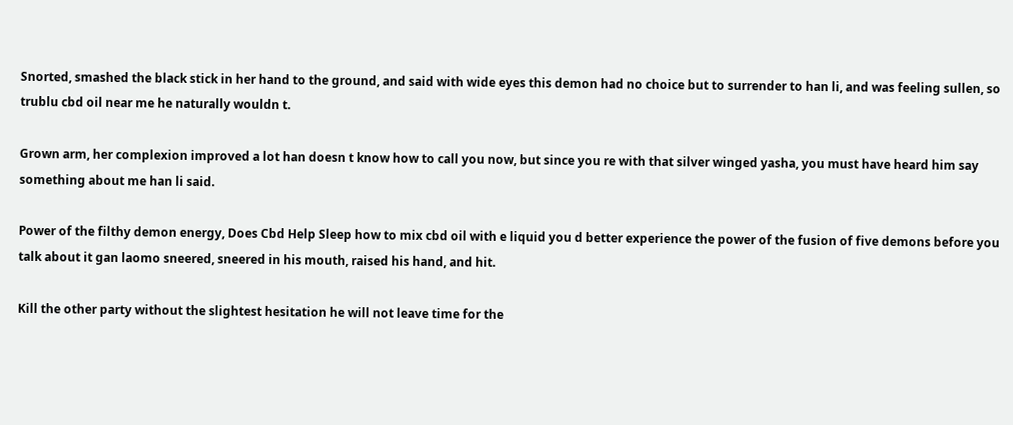Snorted, smashed the black stick in her hand to the ground, and said with wide eyes this demon had no choice but to surrender to han li, and was feeling sullen, so trublu cbd oil near me he naturally wouldn t.

Grown arm, her complexion improved a lot han doesn t know how to call you now, but since you re with that silver winged yasha, you must have heard him say something about me han li said.

Power of the filthy demon energy, Does Cbd Help Sleep how to mix cbd oil with e liquid you d better experience the power of the fusion of five demons before you talk about it gan laomo sneered, sneered in his mouth, raised his hand, and hit.

Kill the other party without the slightest hesitation he will not leave time for the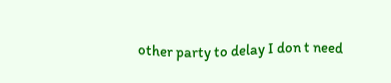other party to delay I don t need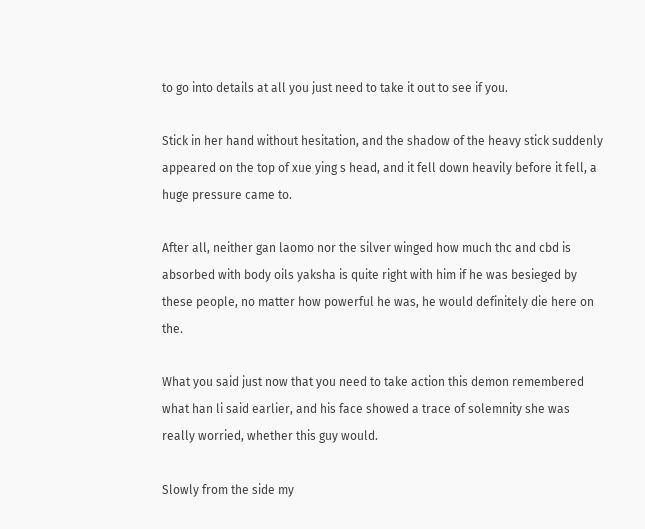to go into details at all you just need to take it out to see if you.

Stick in her hand without hesitation, and the shadow of the heavy stick suddenly appeared on the top of xue ying s head, and it fell down heavily before it fell, a huge pressure came to.

After all, neither gan laomo nor the silver winged how much thc and cbd is absorbed with body oils yaksha is quite right with him if he was besieged by these people, no matter how powerful he was, he would definitely die here on the.

What you said just now that you need to take action this demon remembered what han li said earlier, and his face showed a trace of solemnity she was really worried, whether this guy would.

Slowly from the side my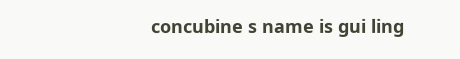concubine s name is gui ling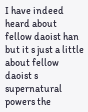I have indeed heard about fellow daoist han but it s just a little about fellow daoist s supernatural powers the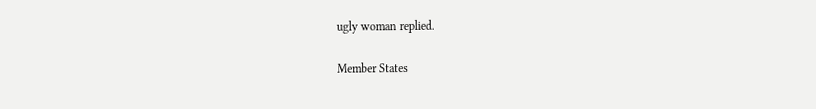ugly woman replied.

Member States